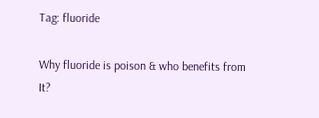Tag: fluoride

Why fluoride is poison & who benefits from It?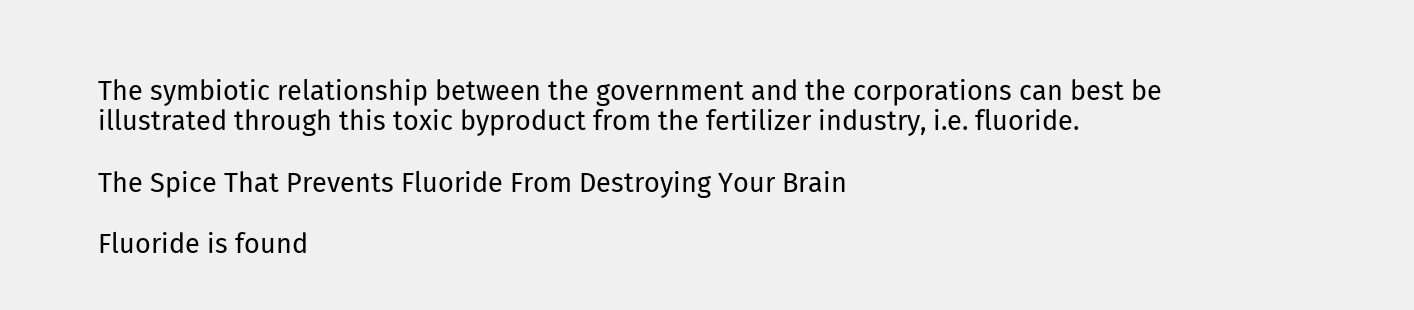The symbiotic relationship between the government and the corporations can best be illustrated through this toxic byproduct from the fertilizer industry, i.e. fluoride.

The Spice That Prevents Fluoride From Destroying Your Brain

Fluoride is found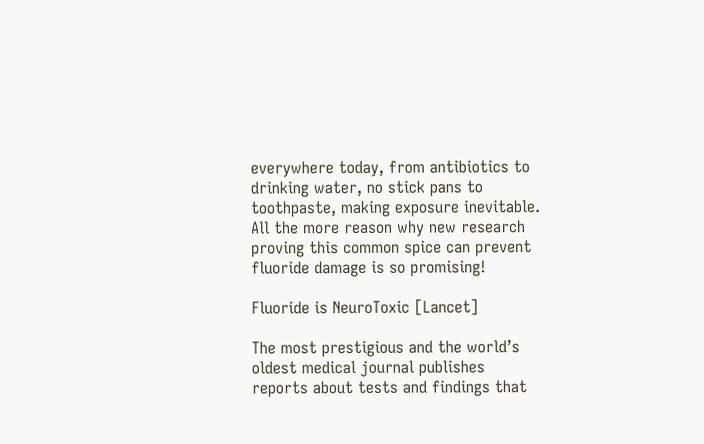everywhere today, from antibiotics to drinking water, no stick pans to toothpaste, making exposure inevitable. All the more reason why new research proving this common spice can prevent fluoride damage is so promising!

Fluoride is NeuroToxic [Lancet]

The most prestigious and the world’s oldest medical journal publishes reports about tests and findings that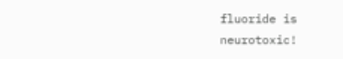fluoride is neurotoxic!